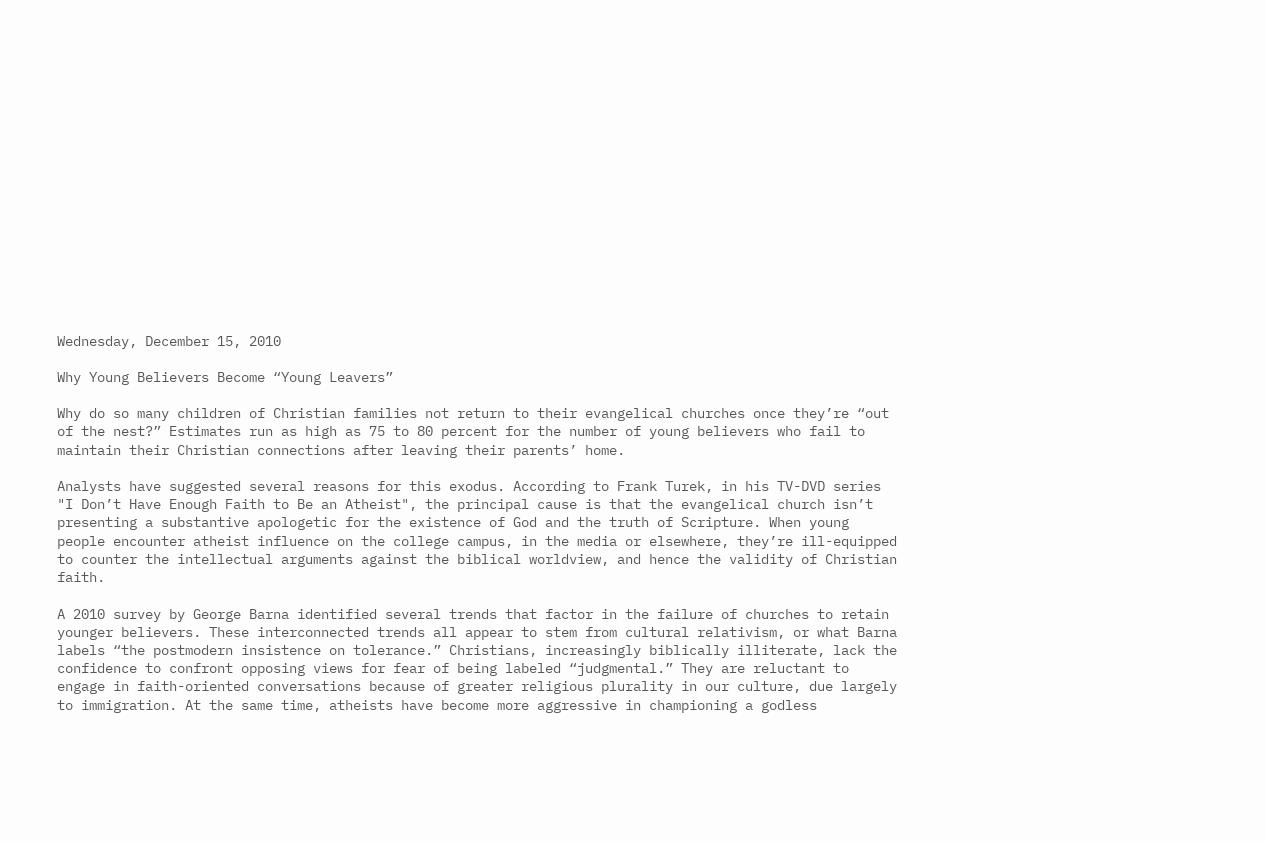Wednesday, December 15, 2010

Why Young Believers Become “Young Leavers”

Why do so many children of Christian families not return to their evangelical churches once they’re “out of the nest?” Estimates run as high as 75 to 80 percent for the number of young believers who fail to maintain their Christian connections after leaving their parents’ home.

Analysts have suggested several reasons for this exodus. According to Frank Turek, in his TV-DVD series "I Don’t Have Enough Faith to Be an Atheist", the principal cause is that the evangelical church isn’t presenting a substantive apologetic for the existence of God and the truth of Scripture. When young people encounter atheist influence on the college campus, in the media or elsewhere, they’re ill-equipped to counter the intellectual arguments against the biblical worldview, and hence the validity of Christian faith.

A 2010 survey by George Barna identified several trends that factor in the failure of churches to retain younger believers. These interconnected trends all appear to stem from cultural relativism, or what Barna labels “the postmodern insistence on tolerance.” Christians, increasingly biblically illiterate, lack the confidence to confront opposing views for fear of being labeled “judgmental.” They are reluctant to engage in faith-oriented conversations because of greater religious plurality in our culture, due largely to immigration. At the same time, atheists have become more aggressive in championing a godless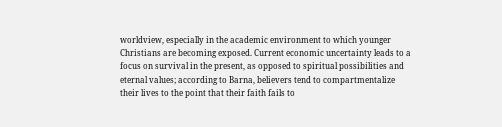worldview, especially in the academic environment to which younger Christians are becoming exposed. Current economic uncertainty leads to a focus on survival in the present, as opposed to spiritual possibilities and eternal values; according to Barna, believers tend to compartmentalize their lives to the point that their faith fails to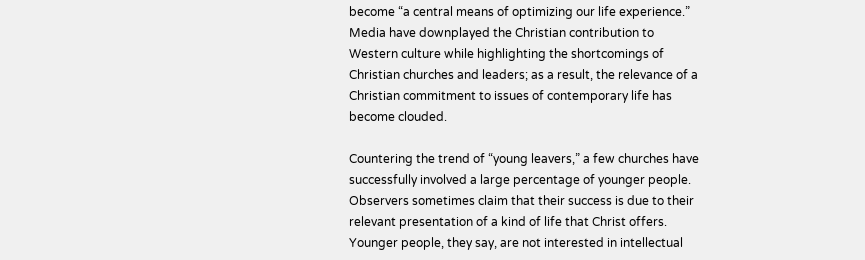become “a central means of optimizing our life experience.” Media have downplayed the Christian contribution to Western culture while highlighting the shortcomings of Christian churches and leaders; as a result, the relevance of a Christian commitment to issues of contemporary life has become clouded.

Countering the trend of “young leavers,” a few churches have successfully involved a large percentage of younger people. Observers sometimes claim that their success is due to their relevant presentation of a kind of life that Christ offers. Younger people, they say, are not interested in intellectual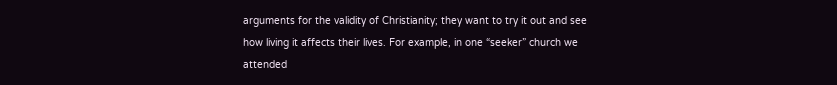arguments for the validity of Christianity; they want to try it out and see how living it affects their lives. For example, in one “seeker” church we attended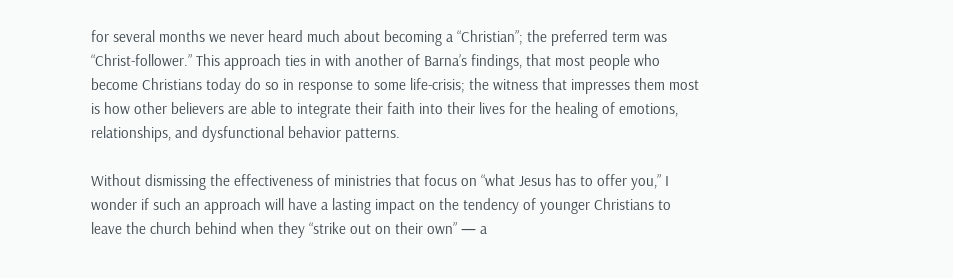for several months we never heard much about becoming a “Christian”; the preferred term was “Christ-follower.” This approach ties in with another of Barna’s findings, that most people who become Christians today do so in response to some life-crisis; the witness that impresses them most is how other believers are able to integrate their faith into their lives for the healing of emotions, relationships, and dysfunctional behavior patterns.

Without dismissing the effectiveness of ministries that focus on “what Jesus has to offer you,” I wonder if such an approach will have a lasting impact on the tendency of younger Christians to leave the church behind when they “strike out on their own” — a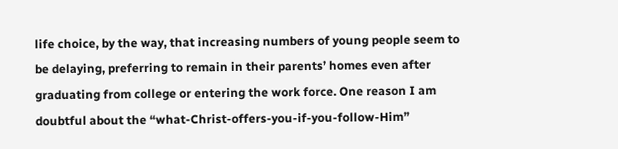life choice, by the way, that increasing numbers of young people seem to be delaying, preferring to remain in their parents’ homes even after graduating from college or entering the work force. One reason I am doubtful about the “what-Christ-offers-you-if-you-follow-Him”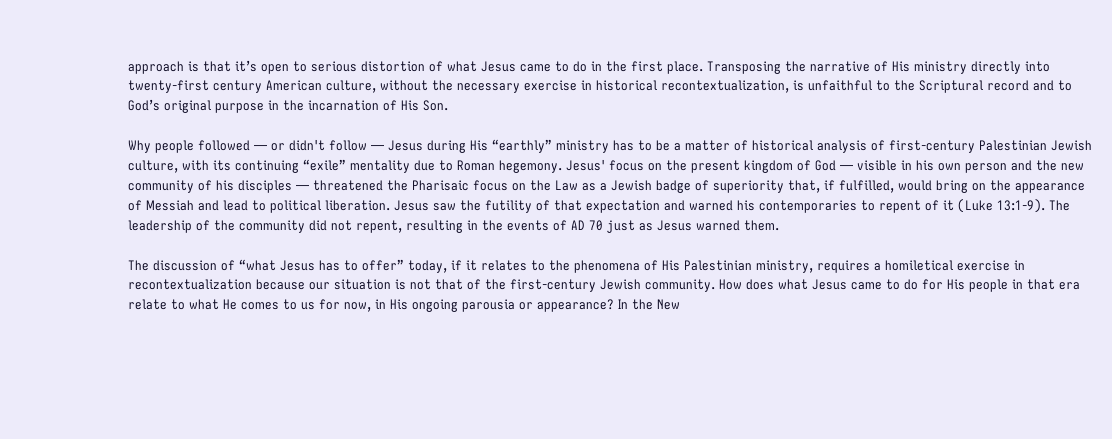approach is that it’s open to serious distortion of what Jesus came to do in the first place. Transposing the narrative of His ministry directly into twenty-first century American culture, without the necessary exercise in historical recontextualization, is unfaithful to the Scriptural record and to God’s original purpose in the incarnation of His Son.

Why people followed — or didn't follow — Jesus during His “earthly” ministry has to be a matter of historical analysis of first-century Palestinian Jewish culture, with its continuing “exile” mentality due to Roman hegemony. Jesus' focus on the present kingdom of God — visible in his own person and the new community of his disciples — threatened the Pharisaic focus on the Law as a Jewish badge of superiority that, if fulfilled, would bring on the appearance of Messiah and lead to political liberation. Jesus saw the futility of that expectation and warned his contemporaries to repent of it (Luke 13:1-9). The leadership of the community did not repent, resulting in the events of AD 70 just as Jesus warned them.

The discussion of “what Jesus has to offer” today, if it relates to the phenomena of His Palestinian ministry, requires a homiletical exercise in recontextualization because our situation is not that of the first-century Jewish community. How does what Jesus came to do for His people in that era relate to what He comes to us for now, in His ongoing parousia or appearance? In the New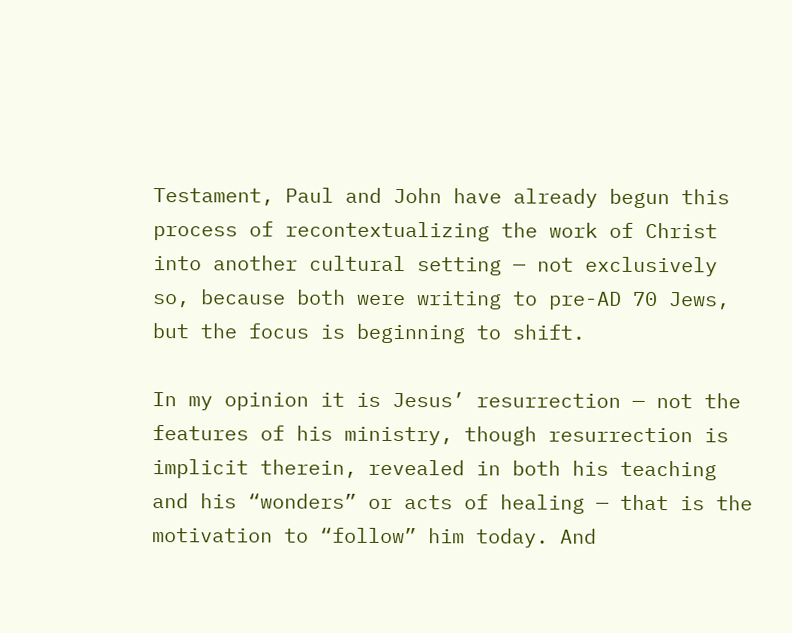Testament, Paul and John have already begun this process of recontextualizing the work of Christ into another cultural setting — not exclusively so, because both were writing to pre-AD 70 Jews, but the focus is beginning to shift.

In my opinion it is Jesus’ resurrection — not the features of his ministry, though resurrection is implicit therein, revealed in both his teaching and his “wonders” or acts of healing — that is the motivation to “follow” him today. And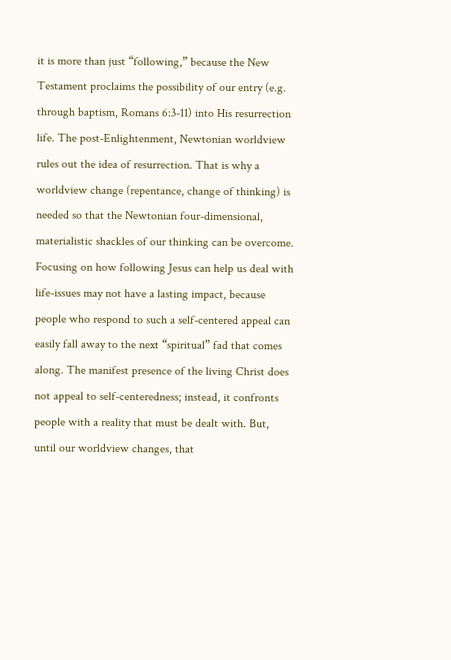it is more than just “following,” because the New Testament proclaims the possibility of our entry (e.g. through baptism, Romans 6:3-11) into His resurrection life. The post-Enlightenment, Newtonian worldview rules out the idea of resurrection. That is why a worldview change (repentance, change of thinking) is needed so that the Newtonian four-dimensional, materialistic shackles of our thinking can be overcome. Focusing on how following Jesus can help us deal with life-issues may not have a lasting impact, because people who respond to such a self-centered appeal can easily fall away to the next “spiritual” fad that comes along. The manifest presence of the living Christ does not appeal to self-centeredness; instead, it confronts people with a reality that must be dealt with. But, until our worldview changes, that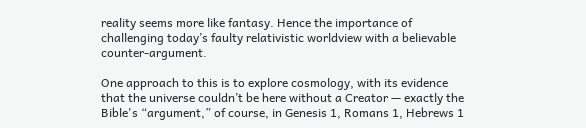reality seems more like fantasy. Hence the importance of challenging today’s faulty relativistic worldview with a believable counter-argument.

One approach to this is to explore cosmology, with its evidence that the universe couldn’t be here without a Creator — exactly the Bible's “argument,” of course, in Genesis 1, Romans 1, Hebrews 1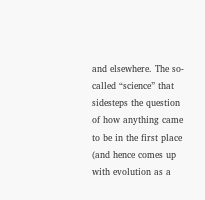and elsewhere. The so-called “science” that sidesteps the question of how anything came to be in the first place (and hence comes up with evolution as a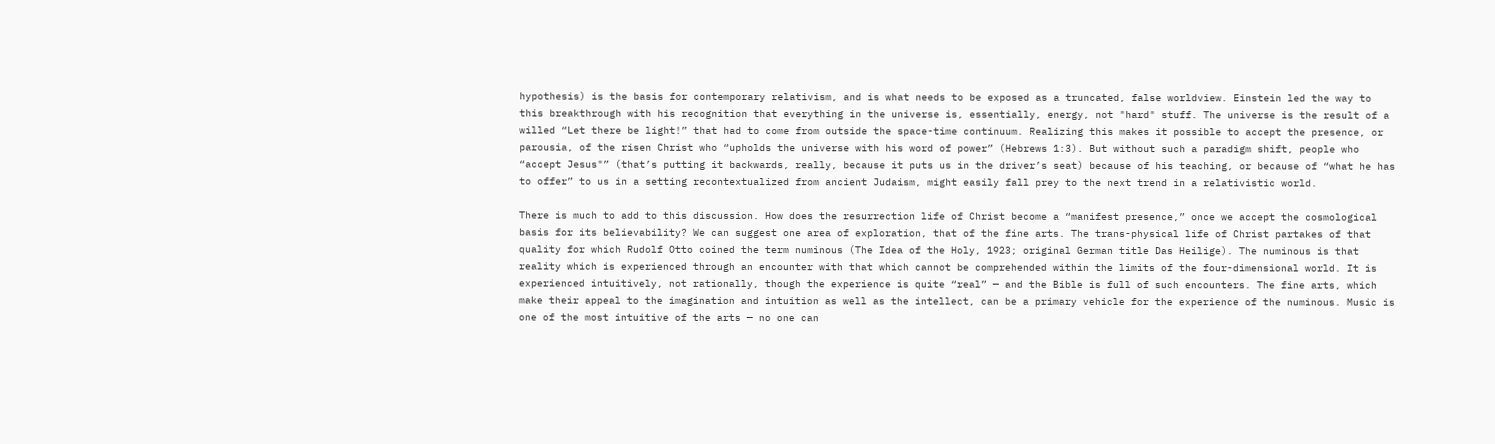hypothesis) is the basis for contemporary relativism, and is what needs to be exposed as a truncated, false worldview. Einstein led the way to this breakthrough with his recognition that everything in the universe is, essentially, energy, not "hard" stuff. The universe is the result of a willed “Let there be light!” that had to come from outside the space-time continuum. Realizing this makes it possible to accept the presence, or parousia, of the risen Christ who “upholds the universe with his word of power” (Hebrews 1:3). But without such a paradigm shift, people who “accept Jesus"” (that’s putting it backwards, really, because it puts us in the driver’s seat) because of his teaching, or because of “what he has to offer” to us in a setting recontextualized from ancient Judaism, might easily fall prey to the next trend in a relativistic world.

There is much to add to this discussion. How does the resurrection life of Christ become a “manifest presence,” once we accept the cosmological basis for its believability? We can suggest one area of exploration, that of the fine arts. The trans-physical life of Christ partakes of that quality for which Rudolf Otto coined the term numinous (The Idea of the Holy, 1923; original German title Das Heilige). The numinous is that reality which is experienced through an encounter with that which cannot be comprehended within the limits of the four-dimensional world. It is experienced intuitively, not rationally, though the experience is quite “real” — and the Bible is full of such encounters. The fine arts, which make their appeal to the imagination and intuition as well as the intellect, can be a primary vehicle for the experience of the numinous. Music is one of the most intuitive of the arts — no one can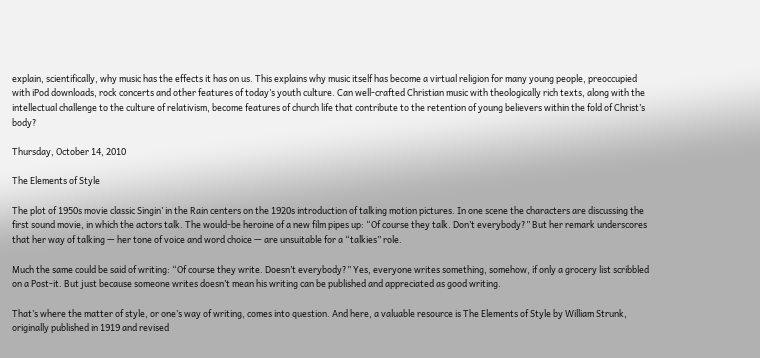explain, scientifically, why music has the effects it has on us. This explains why music itself has become a virtual religion for many young people, preoccupied with iPod downloads, rock concerts and other features of today’s youth culture. Can well-crafted Christian music with theologically rich texts, along with the intellectual challenge to the culture of relativism, become features of church life that contribute to the retention of young believers within the fold of Christ’s body?

Thursday, October 14, 2010

The Elements of Style

The plot of 1950s movie classic Singin’ in the Rain centers on the 1920s introduction of talking motion pictures. In one scene the characters are discussing the first sound movie, in which the actors talk. The would-be heroine of a new film pipes up: “Of course they talk. Don’t everybody?” But her remark underscores that her way of talking — her tone of voice and word choice — are unsuitable for a “talkies” role.

Much the same could be said of writing: “Of course they write. Doesn’t everybody?” Yes, everyone writes something, somehow, if only a grocery list scribbled on a Post-it. But just because someone writes doesn’t mean his writing can be published and appreciated as good writing.

That’s where the matter of style, or one’s way of writing, comes into question. And here, a valuable resource is The Elements of Style by William Strunk, originally published in 1919 and revised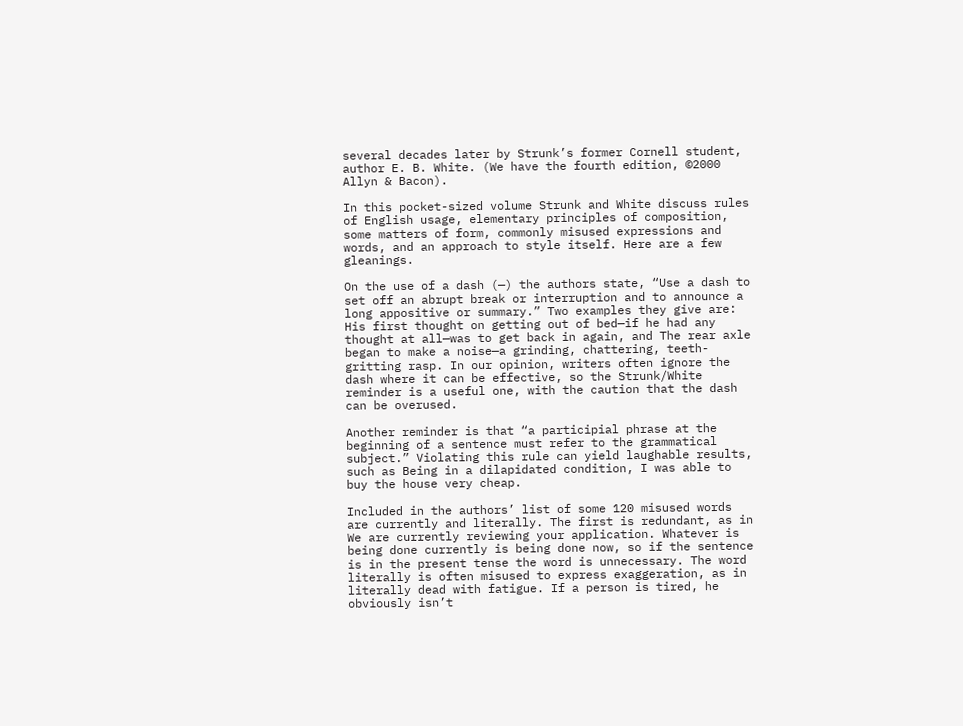several decades later by Strunk’s former Cornell student, author E. B. White. (We have the fourth edition, ©2000 Allyn & Bacon).

In this pocket-sized volume Strunk and White discuss rules of English usage, elementary principles of composition, some matters of form, commonly misused expressions and words, and an approach to style itself. Here are a few gleanings.

On the use of a dash (—) the authors state, “Use a dash to set off an abrupt break or interruption and to announce a long appositive or summary.” Two examples they give are: His first thought on getting out of bed—if he had any thought at all—was to get back in again, and The rear axle began to make a noise—a grinding, chattering, teeth-gritting rasp. In our opinion, writers often ignore the dash where it can be effective, so the Strunk/White reminder is a useful one, with the caution that the dash can be overused.

Another reminder is that “a participial phrase at the beginning of a sentence must refer to the grammatical subject.” Violating this rule can yield laughable results, such as Being in a dilapidated condition, I was able to buy the house very cheap.

Included in the authors’ list of some 120 misused words are currently and literally. The first is redundant, as in We are currently reviewing your application. Whatever is being done currently is being done now, so if the sentence is in the present tense the word is unnecessary. The word literally is often misused to express exaggeration, as in literally dead with fatigue. If a person is tired, he obviously isn’t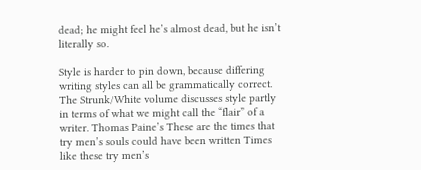dead; he might feel he’s almost dead, but he isn’t literally so.

Style is harder to pin down, because differing writing styles can all be grammatically correct. The Strunk/White volume discusses style partly in terms of what we might call the “flair” of a writer. Thomas Paine’s These are the times that try men’s souls could have been written Times like these try men’s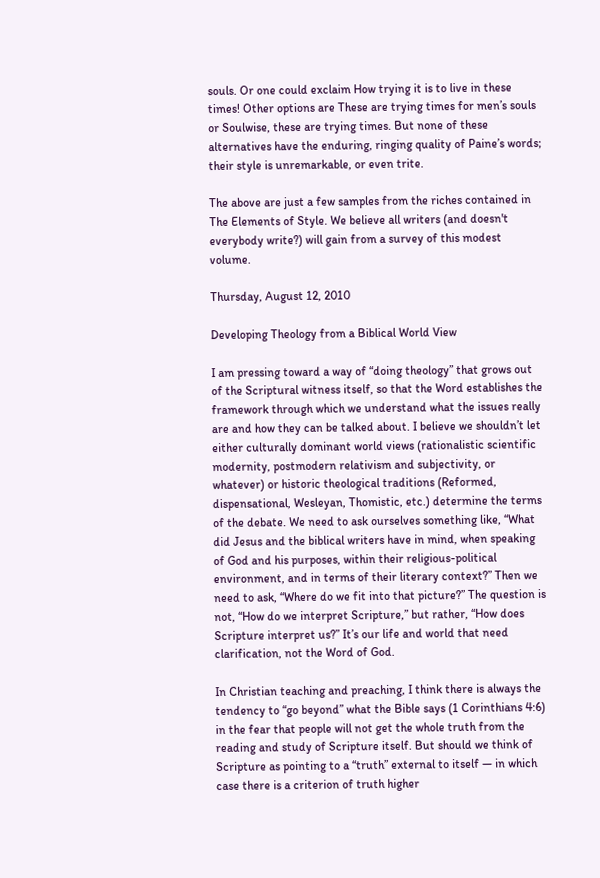souls. Or one could exclaim How trying it is to live in these times! Other options are These are trying times for men’s souls or Soulwise, these are trying times. But none of these alternatives have the enduring, ringing quality of Paine’s words; their style is unremarkable, or even trite.

The above are just a few samples from the riches contained in The Elements of Style. We believe all writers (and doesn't everybody write?) will gain from a survey of this modest volume.

Thursday, August 12, 2010

Developing Theology from a Biblical World View

I am pressing toward a way of “doing theology” that grows out of the Scriptural witness itself, so that the Word establishes the framework through which we understand what the issues really are and how they can be talked about. I believe we shouldn’t let either culturally dominant world views (rationalistic scientific modernity, postmodern relativism and subjectivity, or whatever) or historic theological traditions (Reformed, dispensational, Wesleyan, Thomistic, etc.) determine the terms of the debate. We need to ask ourselves something like, “What did Jesus and the biblical writers have in mind, when speaking of God and his purposes, within their religious-political environment, and in terms of their literary context?” Then we need to ask, “Where do we fit into that picture?” The question is not, “How do we interpret Scripture,” but rather, “How does Scripture interpret us?” It’s our life and world that need clarification, not the Word of God.

In Christian teaching and preaching, I think there is always the tendency to “go beyond” what the Bible says (1 Corinthians 4:6) in the fear that people will not get the whole truth from the reading and study of Scripture itself. But should we think of Scripture as pointing to a “truth” external to itself — in which case there is a criterion of truth higher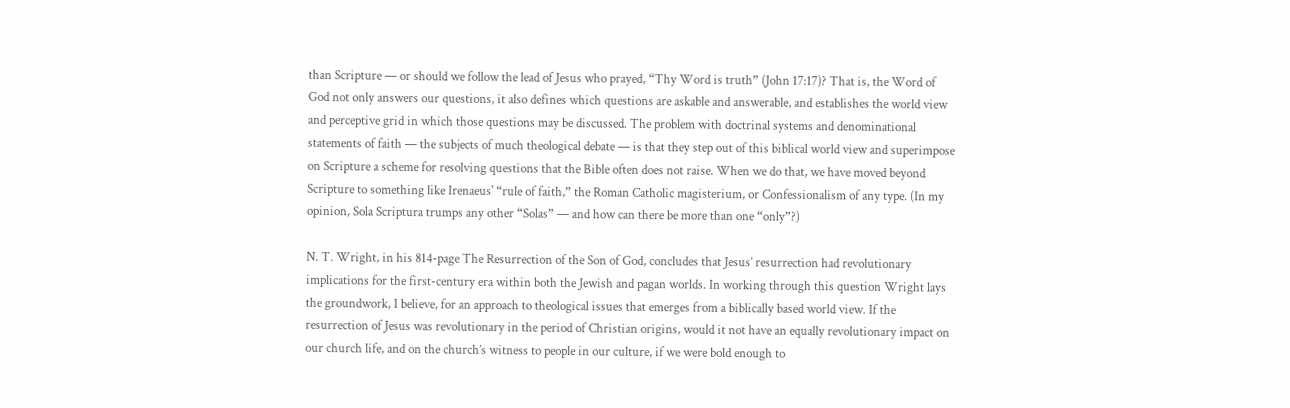than Scripture — or should we follow the lead of Jesus who prayed, “Thy Word is truth” (John 17:17)? That is, the Word of God not only answers our questions, it also defines which questions are askable and answerable, and establishes the world view and perceptive grid in which those questions may be discussed. The problem with doctrinal systems and denominational statements of faith — the subjects of much theological debate — is that they step out of this biblical world view and superimpose on Scripture a scheme for resolving questions that the Bible often does not raise. When we do that, we have moved beyond Scripture to something like Irenaeus' “rule of faith,” the Roman Catholic magisterium, or Confessionalism of any type. (In my opinion, Sola Scriptura trumps any other “Solas” — and how can there be more than one “only”?)

N. T. Wright, in his 814-page The Resurrection of the Son of God, concludes that Jesus’ resurrection had revolutionary implications for the first-century era within both the Jewish and pagan worlds. In working through this question Wright lays the groundwork, I believe, for an approach to theological issues that emerges from a biblically based world view. If the resurrection of Jesus was revolutionary in the period of Christian origins, would it not have an equally revolutionary impact on our church life, and on the church’s witness to people in our culture, if we were bold enough to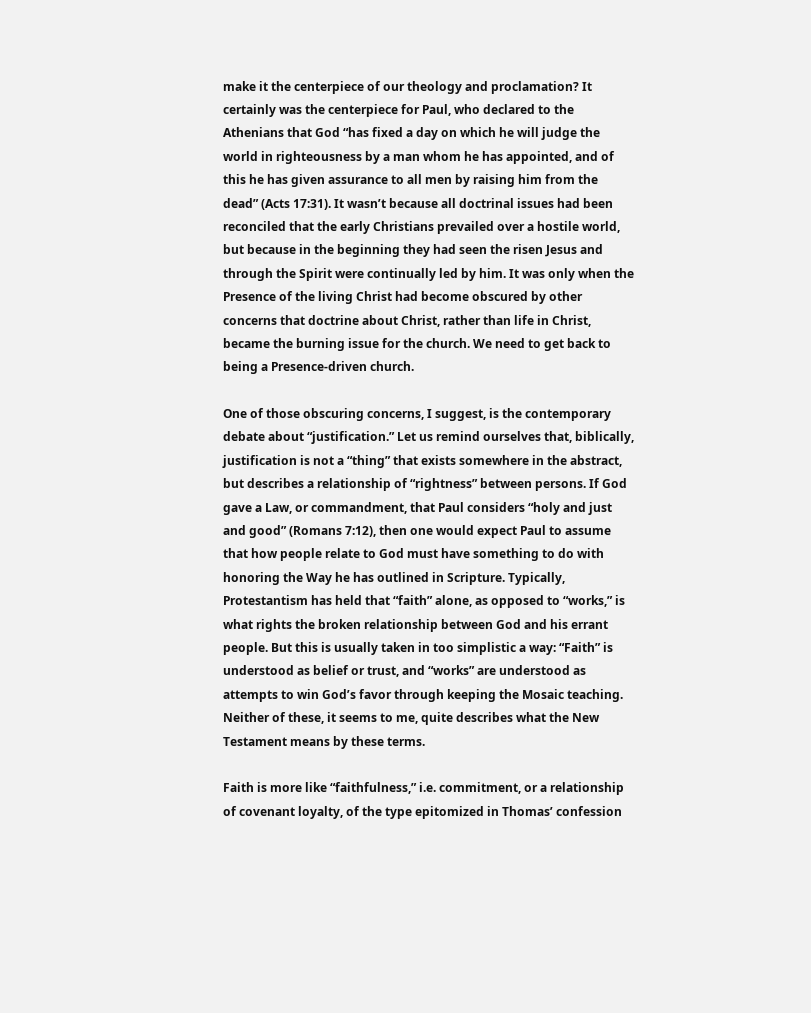make it the centerpiece of our theology and proclamation? It certainly was the centerpiece for Paul, who declared to the Athenians that God “has fixed a day on which he will judge the world in righteousness by a man whom he has appointed, and of this he has given assurance to all men by raising him from the dead” (Acts 17:31). It wasn’t because all doctrinal issues had been reconciled that the early Christians prevailed over a hostile world, but because in the beginning they had seen the risen Jesus and through the Spirit were continually led by him. It was only when the Presence of the living Christ had become obscured by other concerns that doctrine about Christ, rather than life in Christ, became the burning issue for the church. We need to get back to being a Presence-driven church.

One of those obscuring concerns, I suggest, is the contemporary debate about “justification.” Let us remind ourselves that, biblically, justification is not a “thing” that exists somewhere in the abstract, but describes a relationship of “rightness” between persons. If God gave a Law, or commandment, that Paul considers “holy and just and good” (Romans 7:12), then one would expect Paul to assume that how people relate to God must have something to do with honoring the Way he has outlined in Scripture. Typically, Protestantism has held that “faith” alone, as opposed to “works,” is what rights the broken relationship between God and his errant people. But this is usually taken in too simplistic a way: “Faith” is understood as belief or trust, and “works” are understood as attempts to win God’s favor through keeping the Mosaic teaching. Neither of these, it seems to me, quite describes what the New Testament means by these terms.

Faith is more like “faithfulness,” i.e. commitment, or a relationship of covenant loyalty, of the type epitomized in Thomas’ confession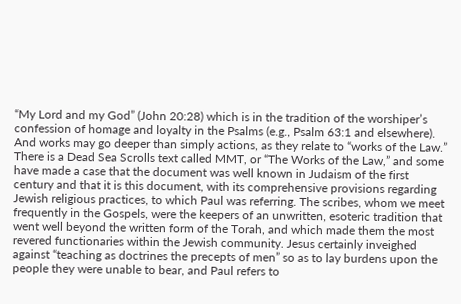“My Lord and my God” (John 20:28) which is in the tradition of the worshiper’s confession of homage and loyalty in the Psalms (e.g., Psalm 63:1 and elsewhere). And works may go deeper than simply actions, as they relate to “works of the Law.” There is a Dead Sea Scrolls text called MMT, or “The Works of the Law,” and some have made a case that the document was well known in Judaism of the first century and that it is this document, with its comprehensive provisions regarding Jewish religious practices, to which Paul was referring. The scribes, whom we meet frequently in the Gospels, were the keepers of an unwritten, esoteric tradition that went well beyond the written form of the Torah, and which made them the most revered functionaries within the Jewish community. Jesus certainly inveighed against “teaching as doctrines the precepts of men” so as to lay burdens upon the people they were unable to bear, and Paul refers to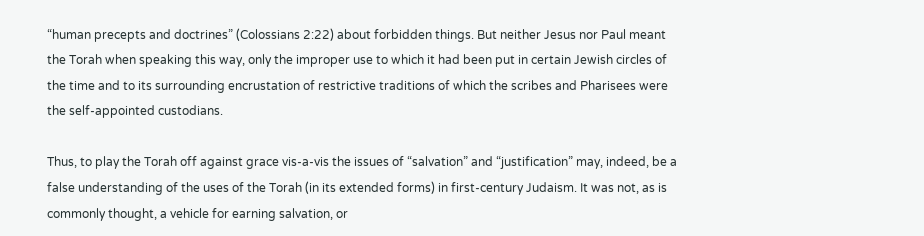“human precepts and doctrines” (Colossians 2:22) about forbidden things. But neither Jesus nor Paul meant the Torah when speaking this way, only the improper use to which it had been put in certain Jewish circles of the time and to its surrounding encrustation of restrictive traditions of which the scribes and Pharisees were the self-appointed custodians.

Thus, to play the Torah off against grace vis-a-vis the issues of “salvation” and “justification” may, indeed, be a false understanding of the uses of the Torah (in its extended forms) in first-century Judaism. It was not, as is commonly thought, a vehicle for earning salvation, or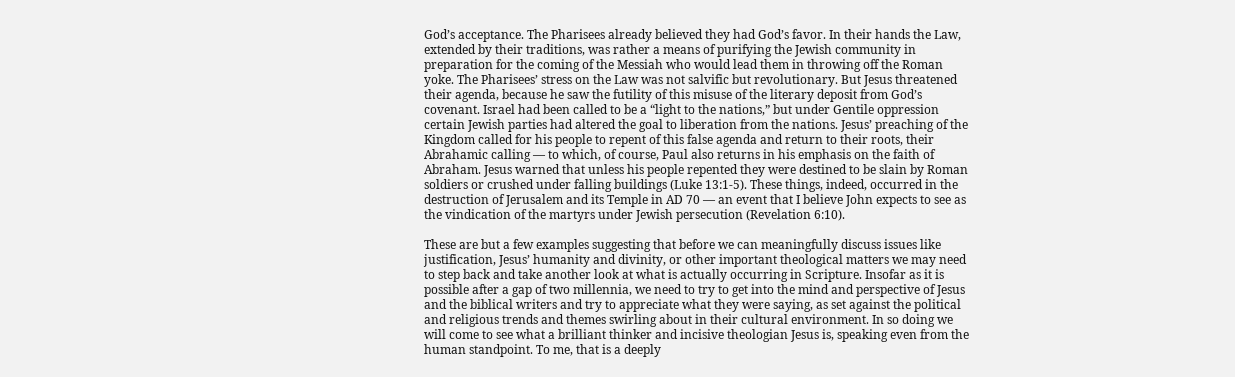God’s acceptance. The Pharisees already believed they had God’s favor. In their hands the Law, extended by their traditions, was rather a means of purifying the Jewish community in preparation for the coming of the Messiah who would lead them in throwing off the Roman yoke. The Pharisees’ stress on the Law was not salvific but revolutionary. But Jesus threatened their agenda, because he saw the futility of this misuse of the literary deposit from God’s covenant. Israel had been called to be a “light to the nations,” but under Gentile oppression certain Jewish parties had altered the goal to liberation from the nations. Jesus’ preaching of the Kingdom called for his people to repent of this false agenda and return to their roots, their Abrahamic calling — to which, of course, Paul also returns in his emphasis on the faith of Abraham. Jesus warned that unless his people repented they were destined to be slain by Roman soldiers or crushed under falling buildings (Luke 13:1-5). These things, indeed, occurred in the destruction of Jerusalem and its Temple in AD 70 — an event that I believe John expects to see as the vindication of the martyrs under Jewish persecution (Revelation 6:10).

These are but a few examples suggesting that before we can meaningfully discuss issues like justification, Jesus’ humanity and divinity, or other important theological matters we may need to step back and take another look at what is actually occurring in Scripture. Insofar as it is possible after a gap of two millennia, we need to try to get into the mind and perspective of Jesus and the biblical writers and try to appreciate what they were saying, as set against the political and religious trends and themes swirling about in their cultural environment. In so doing we will come to see what a brilliant thinker and incisive theologian Jesus is, speaking even from the human standpoint. To me, that is a deeply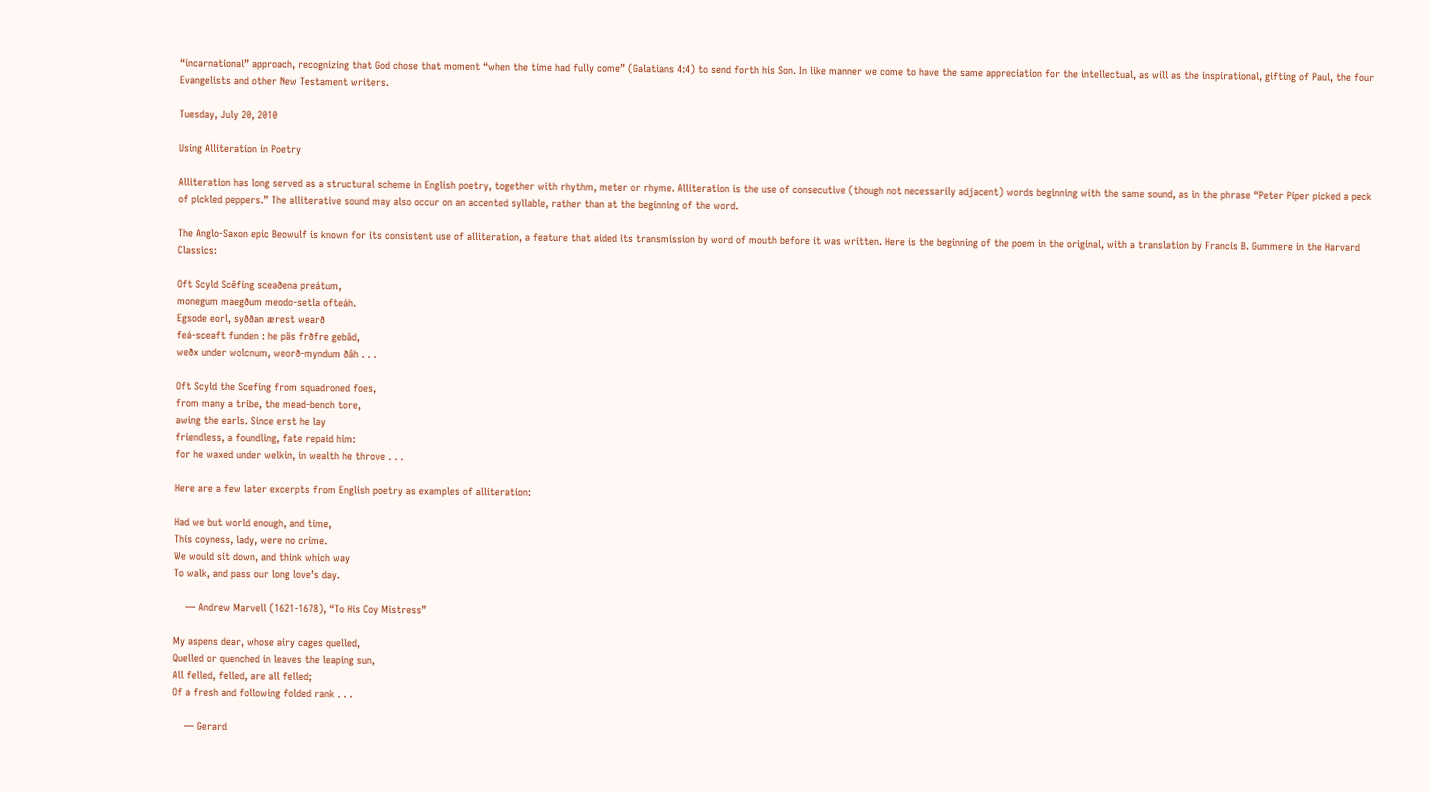“incarnational” approach, recognizing that God chose that moment “when the time had fully come” (Galatians 4:4) to send forth his Son. In like manner we come to have the same appreciation for the intellectual, as will as the inspirational, gifting of Paul, the four Evangelists and other New Testament writers.

Tuesday, July 20, 2010

Using Alliteration in Poetry

Alliteration has long served as a structural scheme in English poetry, together with rhythm, meter or rhyme. Alliteration is the use of consecutive (though not necessarily adjacent) words beginning with the same sound, as in the phrase “Peter Piper picked a peck of pickled peppers.” The alliterative sound may also occur on an accented syllable, rather than at the beginning of the word.

The Anglo-Saxon epic Beowulf is known for its consistent use of alliteration, a feature that aided its transmission by word of mouth before it was written. Here is the beginning of the poem in the original, with a translation by Francis B. Gummere in the Harvard Classics:

Oft Scyld Scêfing sceaðena preátum,
monegum maegðum meodo-setla ofteáh.
Egsode eorl, syððan ærest wearð
feá-sceaft funden : he päs frðfre gebâd,
weðx under wolcnum, weorð-myndum ðâh . . .

Oft Scyld the Scefing from squadroned foes,
from many a tribe, the mead-bench tore,
awing the earls. Since erst he lay
friendless, a foundling, fate repaid him:
for he waxed under welkin, in wealth he throve . . .

Here are a few later excerpts from English poetry as examples of alliteration:

Had we but world enough, and time,
This coyness, lady, were no crime.
We would sit down, and think which way
To walk, and pass our long love’s day.

    — Andrew Marvell (1621-1678), “To His Coy Mistress”

My aspens dear, whose airy cages quelled,
Quelled or quenched in leaves the leaping sun,
All felled, felled, are all felled;
Of a fresh and following folded rank . . .

    — Gerard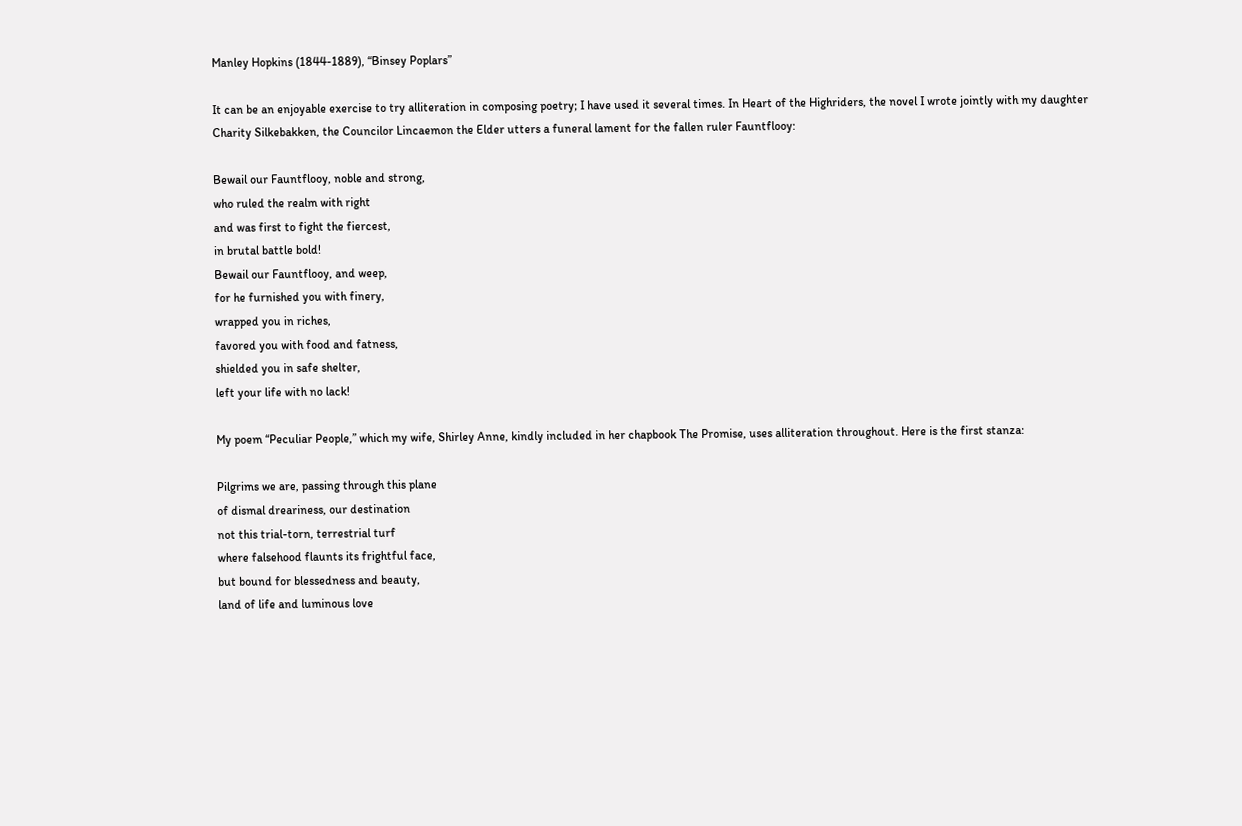Manley Hopkins (1844-1889), “Binsey Poplars”

It can be an enjoyable exercise to try alliteration in composing poetry; I have used it several times. In Heart of the Highriders, the novel I wrote jointly with my daughter Charity Silkebakken, the Councilor Lincaemon the Elder utters a funeral lament for the fallen ruler Fauntflooy:

Bewail our Fauntflooy, noble and strong,
who ruled the realm with right
and was first to fight the fiercest,
in brutal battle bold!
Bewail our Fauntflooy, and weep,
for he furnished you with finery,
wrapped you in riches,
favored you with food and fatness,
shielded you in safe shelter,
left your life with no lack!

My poem “Peculiar People,” which my wife, Shirley Anne, kindly included in her chapbook The Promise, uses alliteration throughout. Here is the first stanza:

Pilgrims we are, passing through this plane
of dismal dreariness, our destination
not this trial-torn, terrestrial turf
where falsehood flaunts its frightful face,
but bound for blessedness and beauty,
land of life and luminous love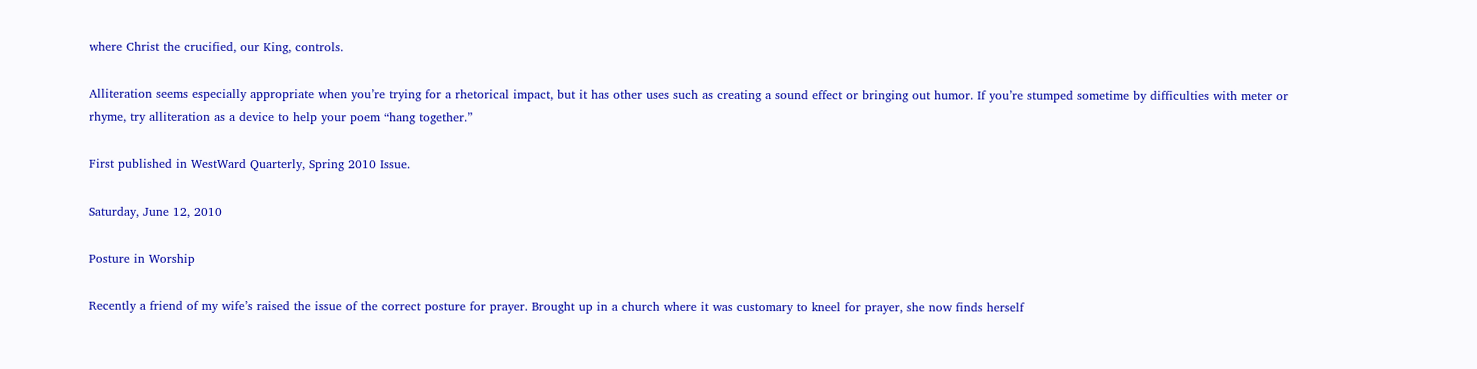where Christ the crucified, our King, controls.

Alliteration seems especially appropriate when you’re trying for a rhetorical impact, but it has other uses such as creating a sound effect or bringing out humor. If you’re stumped sometime by difficulties with meter or rhyme, try alliteration as a device to help your poem “hang together.”

First published in WestWard Quarterly, Spring 2010 Issue.

Saturday, June 12, 2010

Posture in Worship

Recently a friend of my wife’s raised the issue of the correct posture for prayer. Brought up in a church where it was customary to kneel for prayer, she now finds herself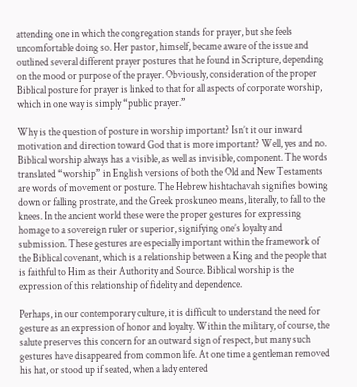attending one in which the congregation stands for prayer, but she feels uncomfortable doing so. Her pastor, himself, became aware of the issue and outlined several different prayer postures that he found in Scripture, depending on the mood or purpose of the prayer. Obviously, consideration of the proper Biblical posture for prayer is linked to that for all aspects of corporate worship, which in one way is simply “public prayer.”

Why is the question of posture in worship important? Isn’t it our inward motivation and direction toward God that is more important? Well, yes and no. Biblical worship always has a visible, as well as invisible, component. The words translated “worship” in English versions of both the Old and New Testaments are words of movement or posture. The Hebrew hishtachavah signifies bowing down or falling prostrate, and the Greek proskuneo means, literally, to fall to the knees. In the ancient world these were the proper gestures for expressing homage to a sovereign ruler or superior, signifying one’s loyalty and submission. These gestures are especially important within the framework of the Biblical covenant, which is a relationship between a King and the people that is faithful to Him as their Authority and Source. Biblical worship is the expression of this relationship of fidelity and dependence.

Perhaps, in our contemporary culture, it is difficult to understand the need for gesture as an expression of honor and loyalty. Within the military, of course, the salute preserves this concern for an outward sign of respect, but many such gestures have disappeared from common life. At one time a gentleman removed his hat, or stood up if seated, when a lady entered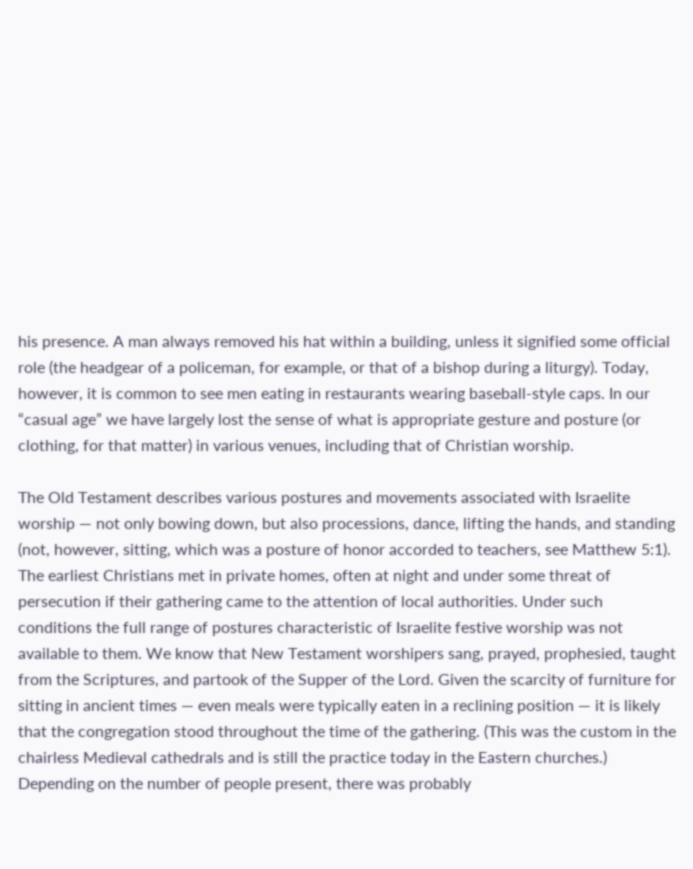his presence. A man always removed his hat within a building, unless it signified some official role (the headgear of a policeman, for example, or that of a bishop during a liturgy). Today, however, it is common to see men eating in restaurants wearing baseball-style caps. In our “casual age” we have largely lost the sense of what is appropriate gesture and posture (or clothing, for that matter) in various venues, including that of Christian worship.

The Old Testament describes various postures and movements associated with Israelite worship — not only bowing down, but also processions, dance, lifting the hands, and standing (not, however, sitting, which was a posture of honor accorded to teachers, see Matthew 5:1). The earliest Christians met in private homes, often at night and under some threat of persecution if their gathering came to the attention of local authorities. Under such conditions the full range of postures characteristic of Israelite festive worship was not available to them. We know that New Testament worshipers sang, prayed, prophesied, taught from the Scriptures, and partook of the Supper of the Lord. Given the scarcity of furniture for sitting in ancient times — even meals were typically eaten in a reclining position — it is likely that the congregation stood throughout the time of the gathering. (This was the custom in the chairless Medieval cathedrals and is still the practice today in the Eastern churches.) Depending on the number of people present, there was probably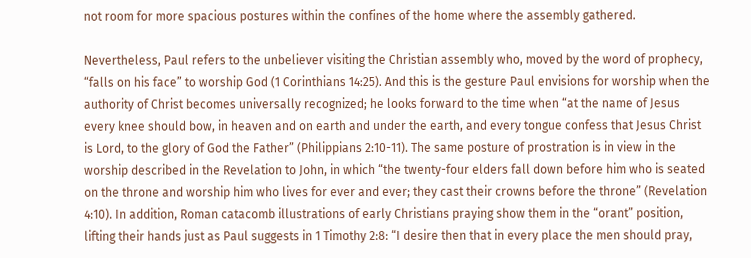not room for more spacious postures within the confines of the home where the assembly gathered.

Nevertheless, Paul refers to the unbeliever visiting the Christian assembly who, moved by the word of prophecy, “falls on his face” to worship God (1 Corinthians 14:25). And this is the gesture Paul envisions for worship when the authority of Christ becomes universally recognized; he looks forward to the time when “at the name of Jesus every knee should bow, in heaven and on earth and under the earth, and every tongue confess that Jesus Christ is Lord, to the glory of God the Father” (Philippians 2:10-11). The same posture of prostration is in view in the worship described in the Revelation to John, in which “the twenty-four elders fall down before him who is seated on the throne and worship him who lives for ever and ever; they cast their crowns before the throne” (Revelation 4:10). In addition, Roman catacomb illustrations of early Christians praying show them in the “orant” position, lifting their hands just as Paul suggests in 1 Timothy 2:8: “I desire then that in every place the men should pray,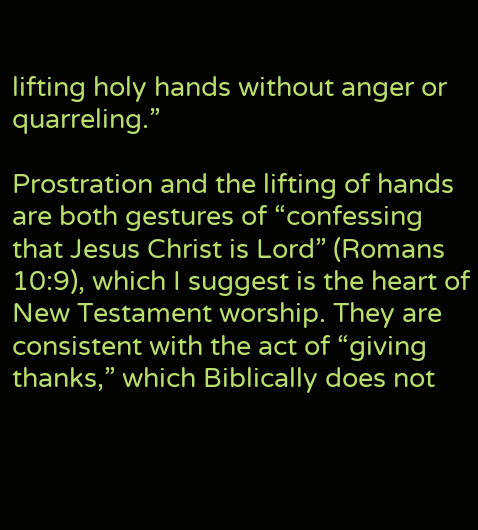lifting holy hands without anger or quarreling.”

Prostration and the lifting of hands are both gestures of “confessing that Jesus Christ is Lord” (Romans 10:9), which I suggest is the heart of New Testament worship. They are consistent with the act of “giving thanks,” which Biblically does not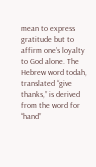mean to express gratitude but to affirm one’s loyalty to God alone. The Hebrew word todah, translated “give thanks,” is derived from the word for “hand”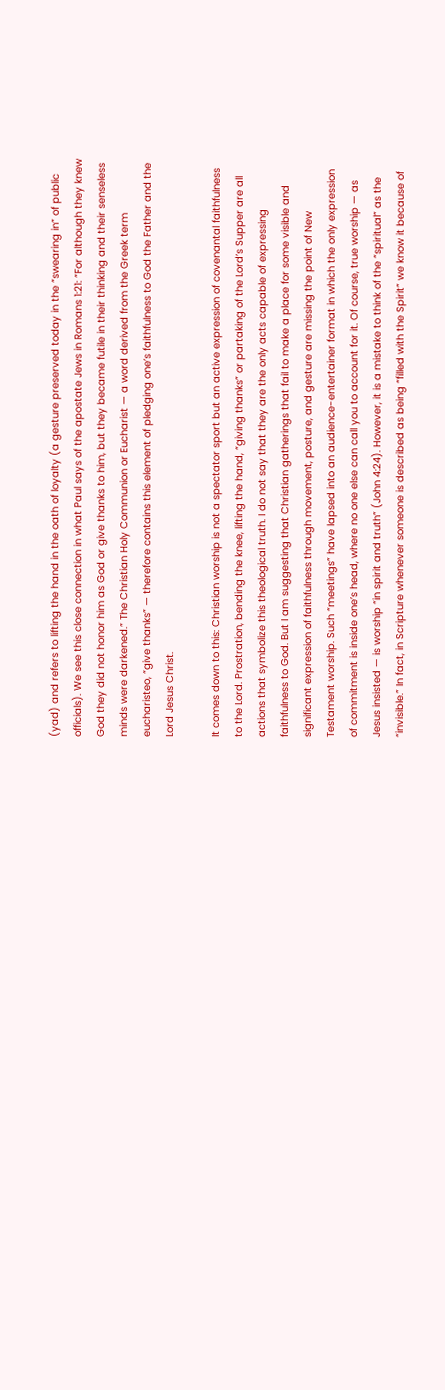(yad) and refers to lifting the hand in the oath of loyalty (a gesture preserved today in the “swearing in” of public officials). We see this close connection in what Paul says of the apostate Jews in Romans 1:21: “For although they knew God they did not honor him as God or give thanks to him, but they became futile in their thinking and their senseless minds were darkened.” The Christian Holy Communion or Eucharist — a word derived from the Greek term eucharisteo, “give thanks” — therefore contains this element of pledging one’s faithfulness to God the Father and the Lord Jesus Christ.

It comes down to this: Christian worship is not a spectator sport but an active expression of covenantal faithfulness to the Lord. Prostration, bending the knee, lifting the hand, “giving thanks” or partaking of the Lord’s Supper are all actions that symbolize this theological truth. I do not say that they are the only acts capable of expressing faithfulness to God. But I am suggesting that Christian gatherings that fail to make a place for some visible and significant expression of faithfulness through movement, posture, and gesture are missing the point of New Testament worship. Such “meetings” have lapsed into an audience-entertainer format in which the only expression of commitment is inside one’s head, where no one else can call you to account for it. Of course, true worship — as Jesus insisted — is worship “in spirit and truth” (John 4:24). However, it is a mistake to think of the “spiritual” as the “invisible.” In fact, in Scripture whenever someone is described as being “filled with the Spirit” we know it because of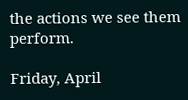the actions we see them perform.

Friday, April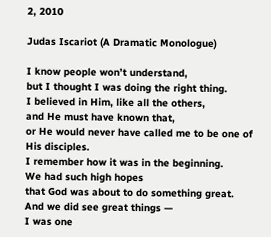2, 2010

Judas Iscariot (A Dramatic Monologue)

I know people won’t understand,
but I thought I was doing the right thing.
I believed in Him, like all the others,
and He must have known that,
or He would never have called me to be one of His disciples.
I remember how it was in the beginning.
We had such high hopes
that God was about to do something great.
And we did see great things —
I was one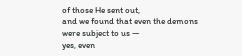of those He sent out,
and we found that even the demons were subject to us —
yes, even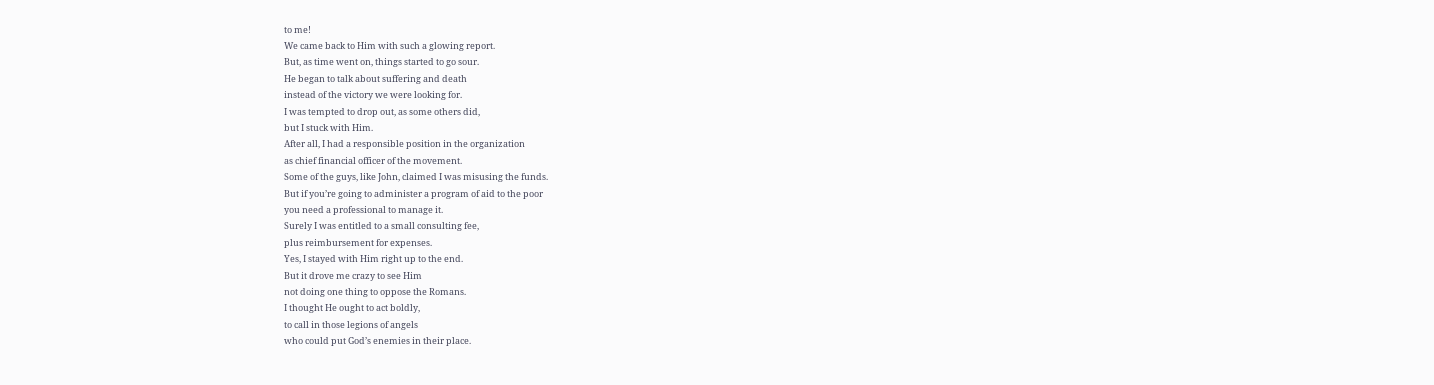to me!
We came back to Him with such a glowing report.
But, as time went on, things started to go sour.
He began to talk about suffering and death
instead of the victory we were looking for.
I was tempted to drop out, as some others did,
but I stuck with Him.
After all, I had a responsible position in the organization
as chief financial officer of the movement.
Some of the guys, like John, claimed I was misusing the funds.
But if you’re going to administer a program of aid to the poor
you need a professional to manage it.
Surely I was entitled to a small consulting fee,
plus reimbursement for expenses.
Yes, I stayed with Him right up to the end.
But it drove me crazy to see Him
not doing one thing to oppose the Romans.
I thought He ought to act boldly,
to call in those legions of angels
who could put God’s enemies in their place.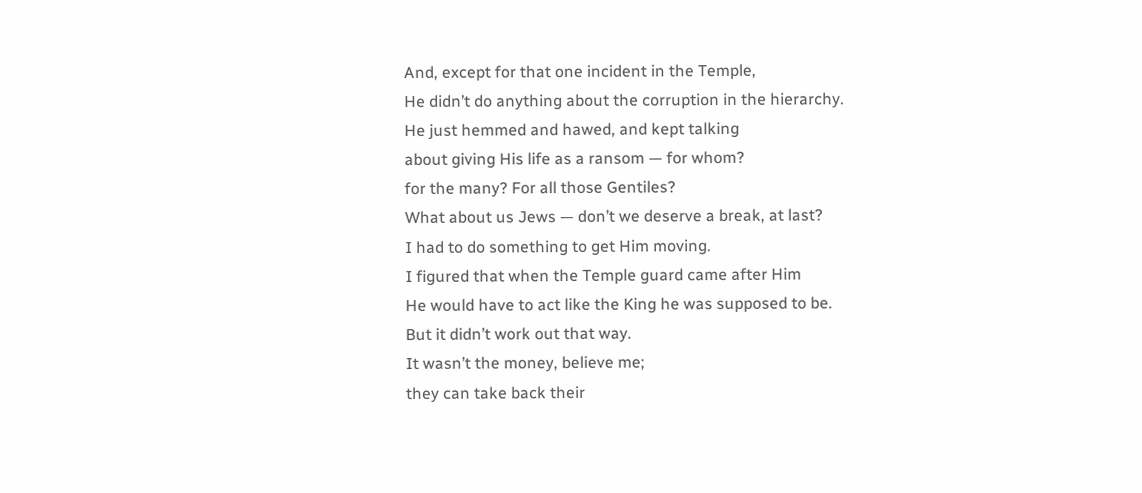And, except for that one incident in the Temple,
He didn’t do anything about the corruption in the hierarchy.
He just hemmed and hawed, and kept talking
about giving His life as a ransom — for whom?
for the many? For all those Gentiles?
What about us Jews — don’t we deserve a break, at last?
I had to do something to get Him moving.
I figured that when the Temple guard came after Him
He would have to act like the King he was supposed to be.
But it didn’t work out that way.
It wasn’t the money, believe me;
they can take back their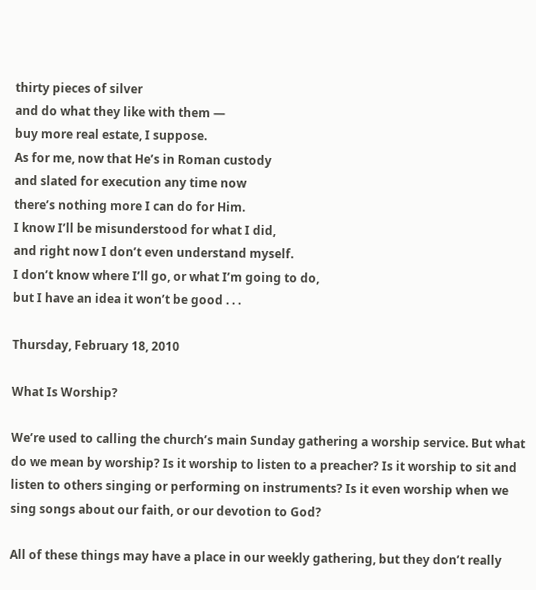thirty pieces of silver
and do what they like with them —
buy more real estate, I suppose.
As for me, now that He’s in Roman custody
and slated for execution any time now
there’s nothing more I can do for Him.
I know I’ll be misunderstood for what I did,
and right now I don’t even understand myself.
I don’t know where I’ll go, or what I’m going to do,
but I have an idea it won’t be good . . .

Thursday, February 18, 2010

What Is Worship?

We’re used to calling the church’s main Sunday gathering a worship service. But what do we mean by worship? Is it worship to listen to a preacher? Is it worship to sit and listen to others singing or performing on instruments? Is it even worship when we sing songs about our faith, or our devotion to God?

All of these things may have a place in our weekly gathering, but they don’t really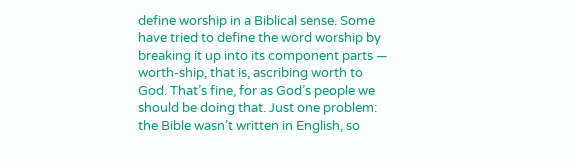define worship in a Biblical sense. Some have tried to define the word worship by breaking it up into its component parts — worth-ship, that is, ascribing worth to God. That’s fine, for as God’s people we should be doing that. Just one problem: the Bible wasn’t written in English, so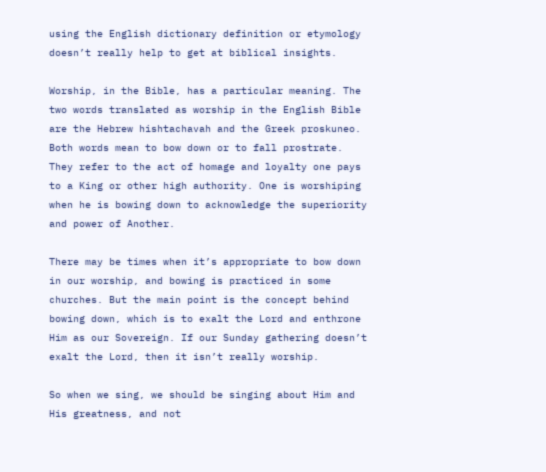using the English dictionary definition or etymology doesn’t really help to get at biblical insights.

Worship, in the Bible, has a particular meaning. The two words translated as worship in the English Bible are the Hebrew hishtachavah and the Greek proskuneo. Both words mean to bow down or to fall prostrate. They refer to the act of homage and loyalty one pays to a King or other high authority. One is worshiping when he is bowing down to acknowledge the superiority and power of Another.

There may be times when it’s appropriate to bow down in our worship, and bowing is practiced in some churches. But the main point is the concept behind bowing down, which is to exalt the Lord and enthrone Him as our Sovereign. If our Sunday gathering doesn’t exalt the Lord, then it isn’t really worship.

So when we sing, we should be singing about Him and His greatness, and not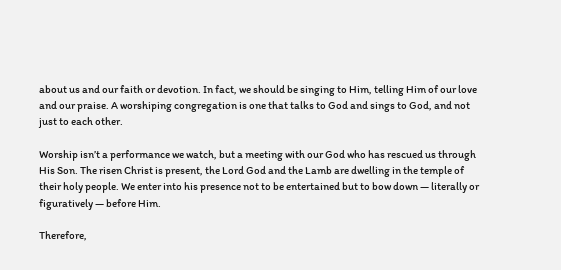about us and our faith or devotion. In fact, we should be singing to Him, telling Him of our love and our praise. A worshiping congregation is one that talks to God and sings to God, and not just to each other.

Worship isn’t a performance we watch, but a meeting with our God who has rescued us through His Son. The risen Christ is present, the Lord God and the Lamb are dwelling in the temple of their holy people. We enter into his presence not to be entertained but to bow down — literally or figuratively — before Him.

Therefore,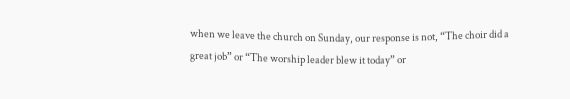when we leave the church on Sunday, our response is not, “The choir did a great job” or “The worship leader blew it today” or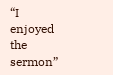“I enjoyed the sermon”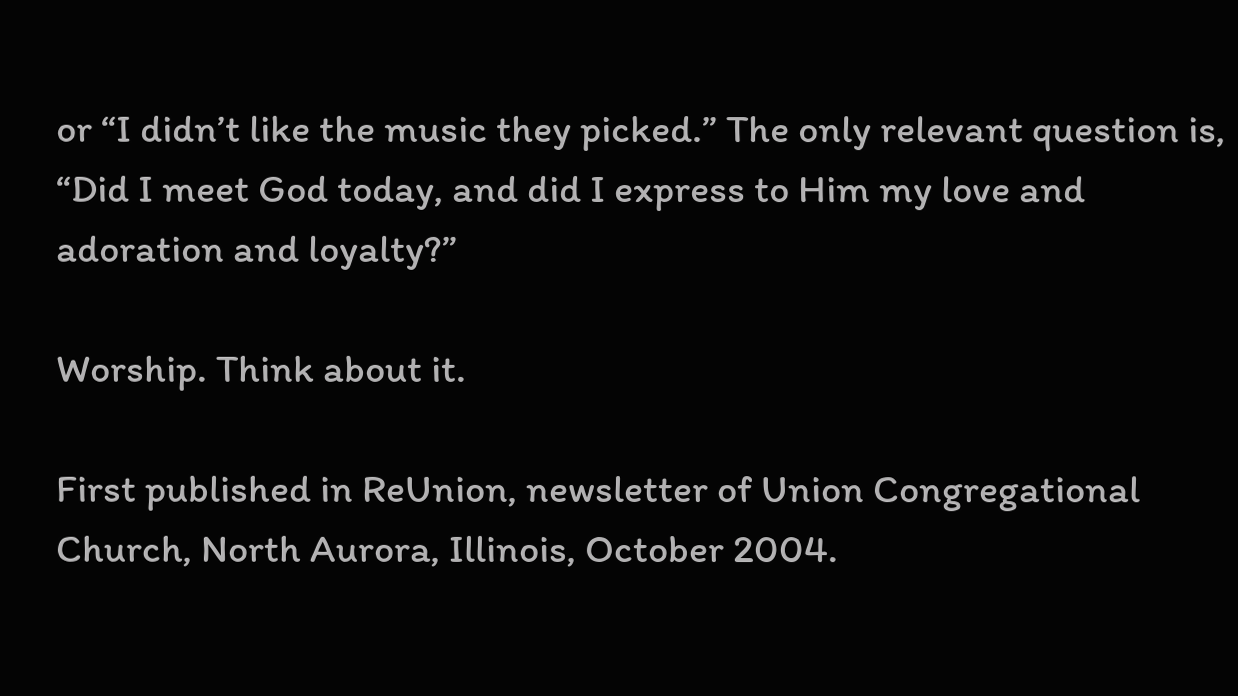or “I didn’t like the music they picked.” The only relevant question is, “Did I meet God today, and did I express to Him my love and adoration and loyalty?”

Worship. Think about it.

First published in ReUnion, newsletter of Union Congregational Church, North Aurora, Illinois, October 2004.